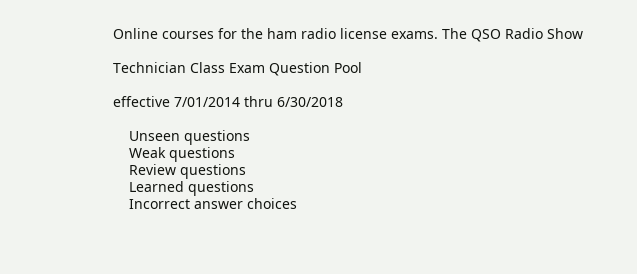Online courses for the ham radio license exams. The QSO Radio Show

Technician Class Exam Question Pool

effective 7/01/2014 thru 6/30/2018

    Unseen questions
    Weak questions
    Review questions
    Learned questions
    Incorrect answer choices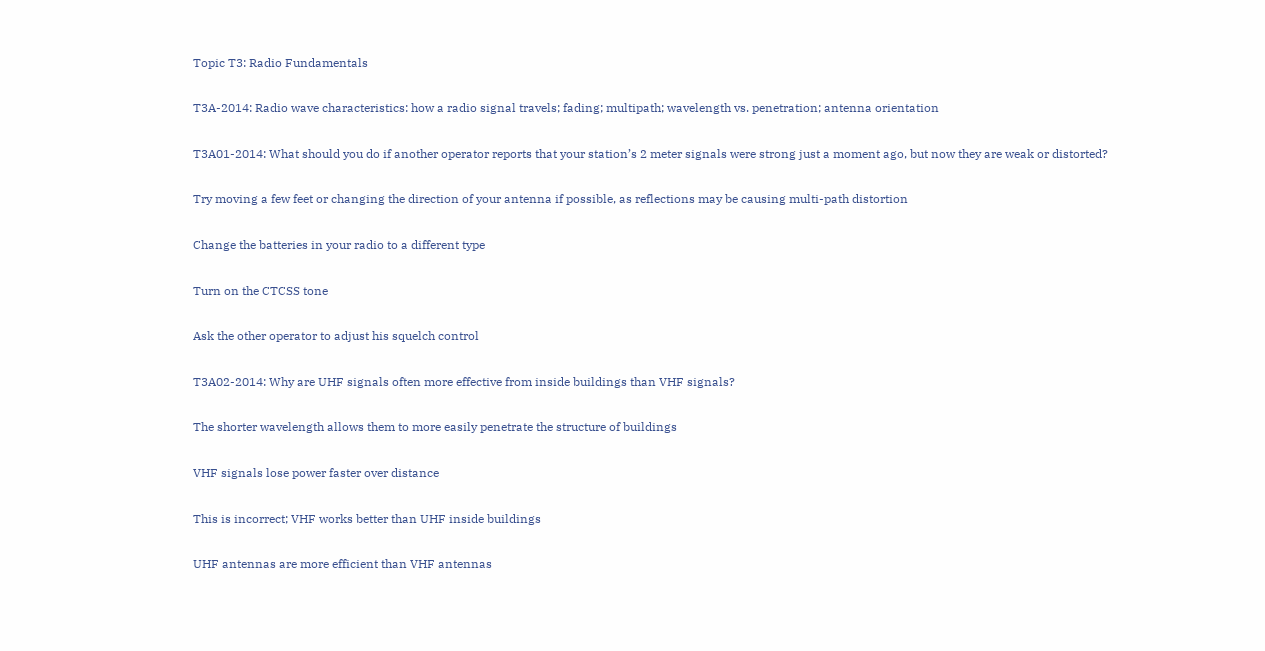Topic T3: Radio Fundamentals

T3A-2014: Radio wave characteristics: how a radio signal travels; fading; multipath; wavelength vs. penetration; antenna orientation

T3A01-2014: What should you do if another operator reports that your station’s 2 meter signals were strong just a moment ago, but now they are weak or distorted?

Try moving a few feet or changing the direction of your antenna if possible, as reflections may be causing multi-path distortion

Change the batteries in your radio to a different type

Turn on the CTCSS tone

Ask the other operator to adjust his squelch control

T3A02-2014: Why are UHF signals often more effective from inside buildings than VHF signals?

The shorter wavelength allows them to more easily penetrate the structure of buildings

VHF signals lose power faster over distance

This is incorrect; VHF works better than UHF inside buildings

UHF antennas are more efficient than VHF antennas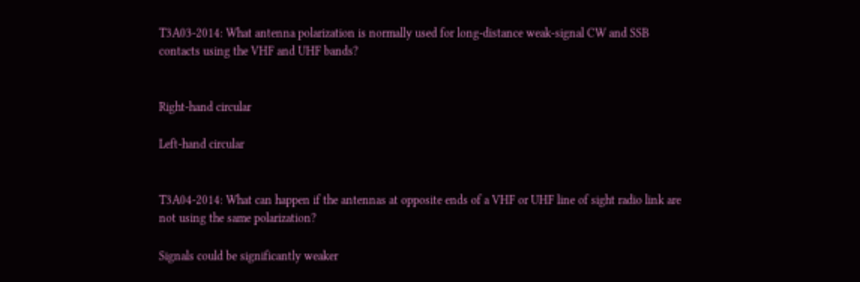T3A03-2014: What antenna polarization is normally used for long-distance weak-signal CW and SSB contacts using the VHF and UHF bands?


Right-hand circular

Left-hand circular


T3A04-2014: What can happen if the antennas at opposite ends of a VHF or UHF line of sight radio link are not using the same polarization?

Signals could be significantly weaker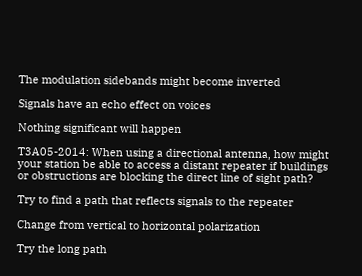The modulation sidebands might become inverted

Signals have an echo effect on voices

Nothing significant will happen

T3A05-2014: When using a directional antenna, how might your station be able to access a distant repeater if buildings or obstructions are blocking the direct line of sight path?

Try to find a path that reflects signals to the repeater

Change from vertical to horizontal polarization

Try the long path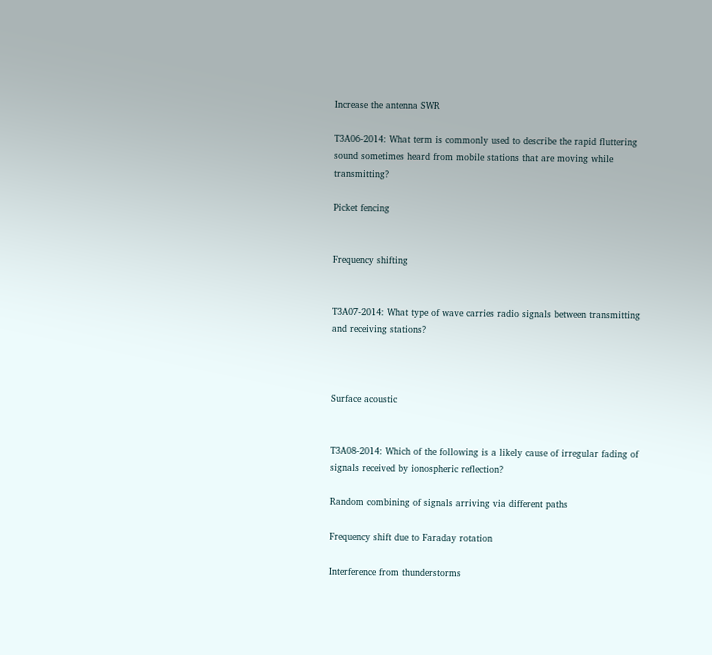Increase the antenna SWR

T3A06-2014: What term is commonly used to describe the rapid fluttering sound sometimes heard from mobile stations that are moving while transmitting?

Picket fencing


Frequency shifting


T3A07-2014: What type of wave carries radio signals between transmitting and receiving stations?



Surface acoustic


T3A08-2014: Which of the following is a likely cause of irregular fading of signals received by ionospheric reflection?

Random combining of signals arriving via different paths

Frequency shift due to Faraday rotation

Interference from thunderstorms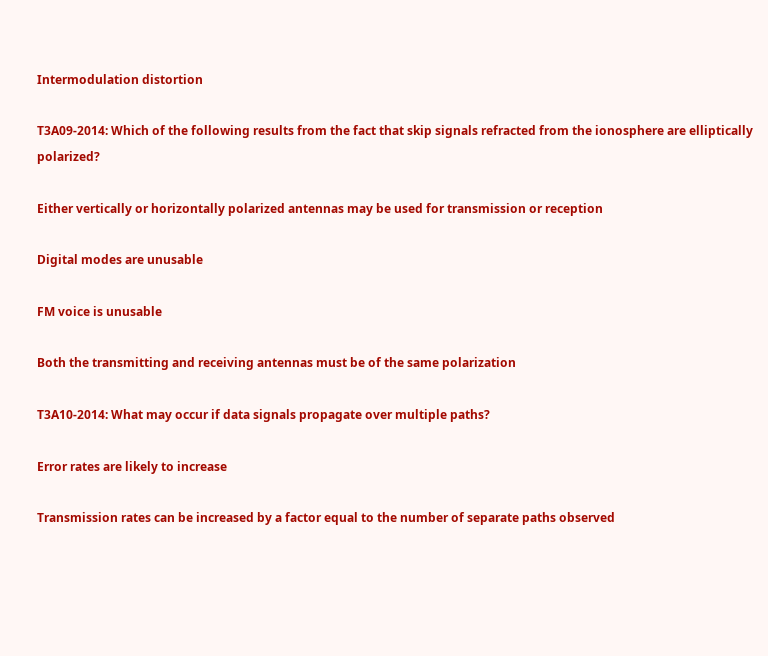Intermodulation distortion

T3A09-2014: Which of the following results from the fact that skip signals refracted from the ionosphere are elliptically polarized?

Either vertically or horizontally polarized antennas may be used for transmission or reception

Digital modes are unusable

FM voice is unusable

Both the transmitting and receiving antennas must be of the same polarization

T3A10-2014: What may occur if data signals propagate over multiple paths?

Error rates are likely to increase

Transmission rates can be increased by a factor equal to the number of separate paths observed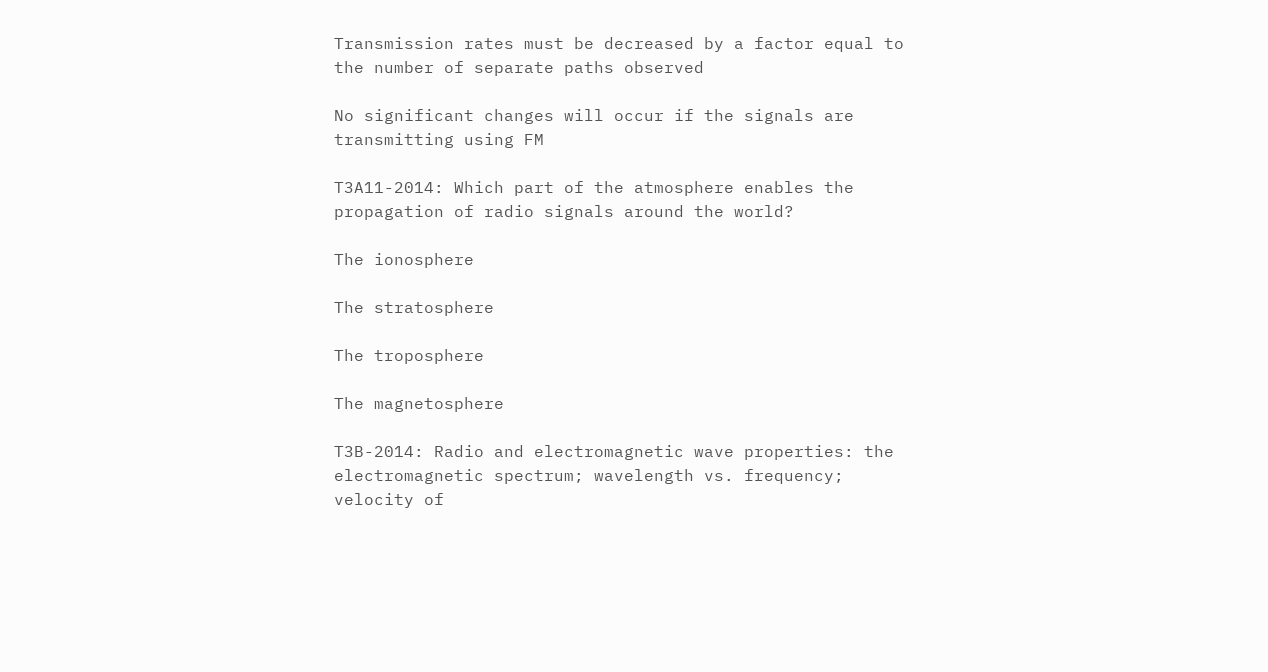Transmission rates must be decreased by a factor equal to the number of separate paths observed

No significant changes will occur if the signals are transmitting using FM

T3A11-2014: Which part of the atmosphere enables the propagation of radio signals around the world?

The ionosphere

The stratosphere

The troposphere

The magnetosphere

T3B-2014: Radio and electromagnetic wave properties: the electromagnetic spectrum; wavelength vs. frequency; velocity of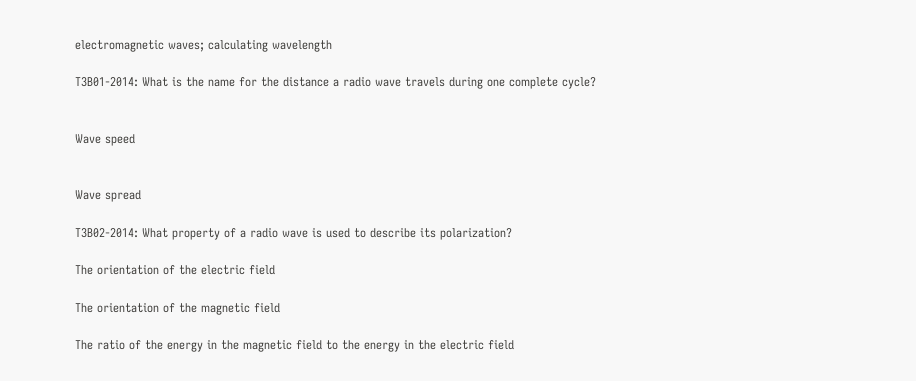electromagnetic waves; calculating wavelength

T3B01-2014: What is the name for the distance a radio wave travels during one complete cycle?


Wave speed


Wave spread

T3B02-2014: What property of a radio wave is used to describe its polarization?

The orientation of the electric field

The orientation of the magnetic field

The ratio of the energy in the magnetic field to the energy in the electric field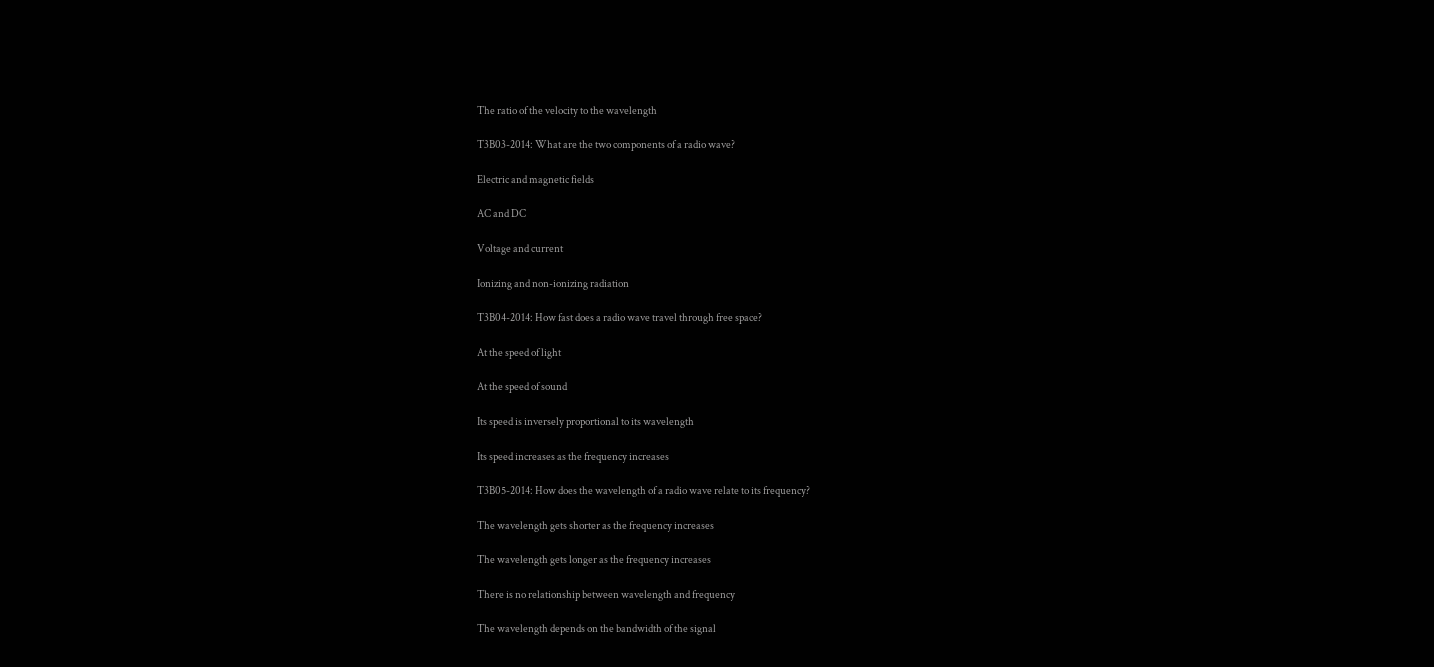The ratio of the velocity to the wavelength

T3B03-2014: What are the two components of a radio wave?

Electric and magnetic fields

AC and DC

Voltage and current

Ionizing and non-ionizing radiation

T3B04-2014: How fast does a radio wave travel through free space?

At the speed of light

At the speed of sound

Its speed is inversely proportional to its wavelength

Its speed increases as the frequency increases

T3B05-2014: How does the wavelength of a radio wave relate to its frequency?

The wavelength gets shorter as the frequency increases

The wavelength gets longer as the frequency increases

There is no relationship between wavelength and frequency

The wavelength depends on the bandwidth of the signal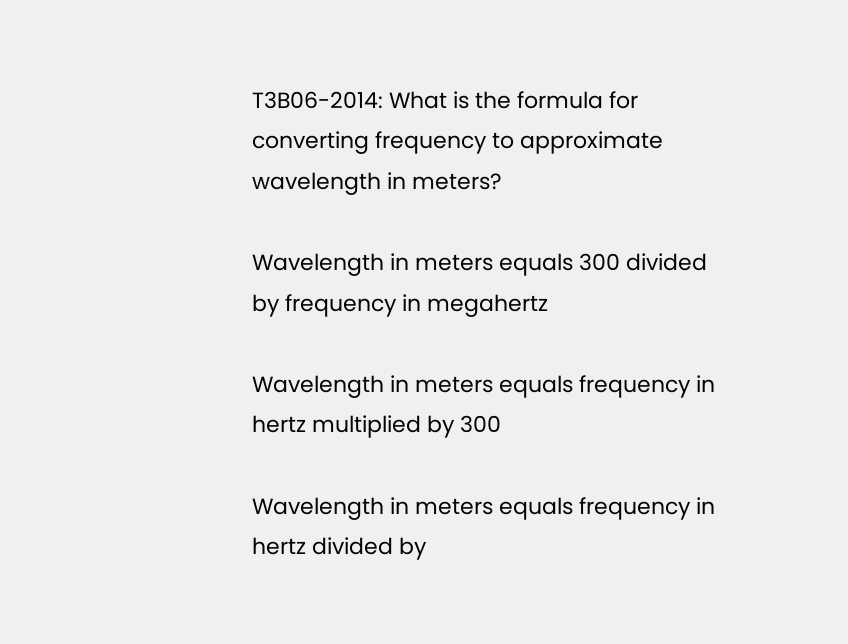T3B06-2014: What is the formula for converting frequency to approximate wavelength in meters?

Wavelength in meters equals 300 divided by frequency in megahertz

Wavelength in meters equals frequency in hertz multiplied by 300

Wavelength in meters equals frequency in hertz divided by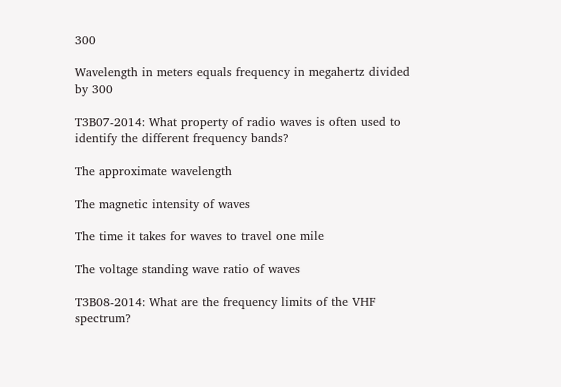300

Wavelength in meters equals frequency in megahertz divided by 300

T3B07-2014: What property of radio waves is often used to identify the different frequency bands?

The approximate wavelength

The magnetic intensity of waves

The time it takes for waves to travel one mile

The voltage standing wave ratio of waves

T3B08-2014: What are the frequency limits of the VHF spectrum?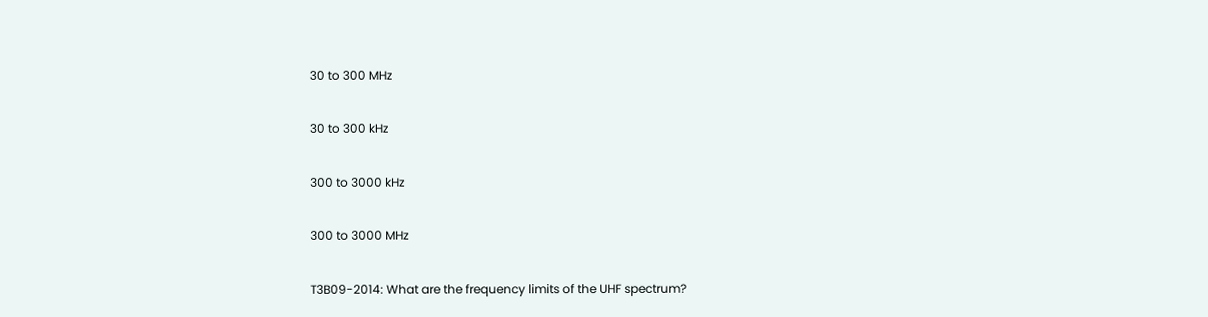30 to 300 MHz

30 to 300 kHz

300 to 3000 kHz

300 to 3000 MHz

T3B09-2014: What are the frequency limits of the UHF spectrum?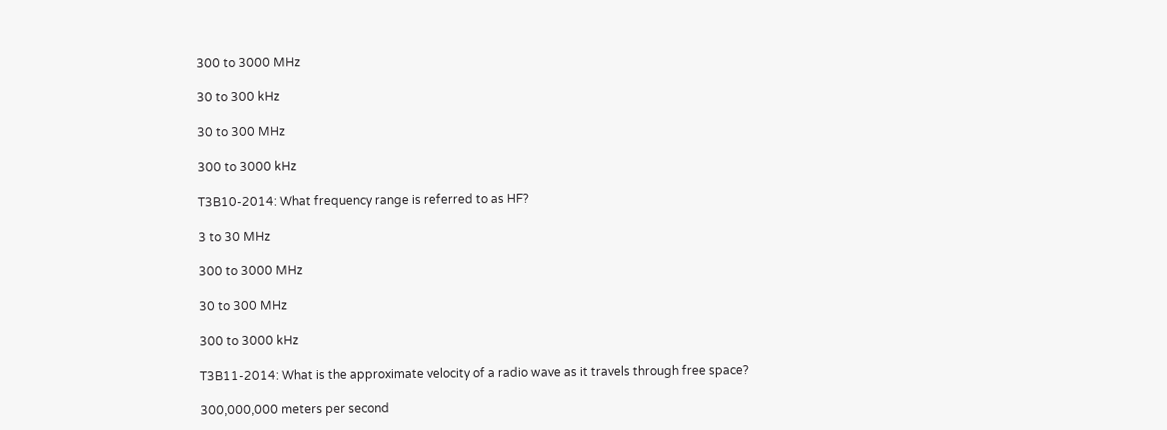300 to 3000 MHz

30 to 300 kHz

30 to 300 MHz

300 to 3000 kHz

T3B10-2014: What frequency range is referred to as HF?

3 to 30 MHz

300 to 3000 MHz

30 to 300 MHz

300 to 3000 kHz

T3B11-2014: What is the approximate velocity of a radio wave as it travels through free space?

300,000,000 meters per second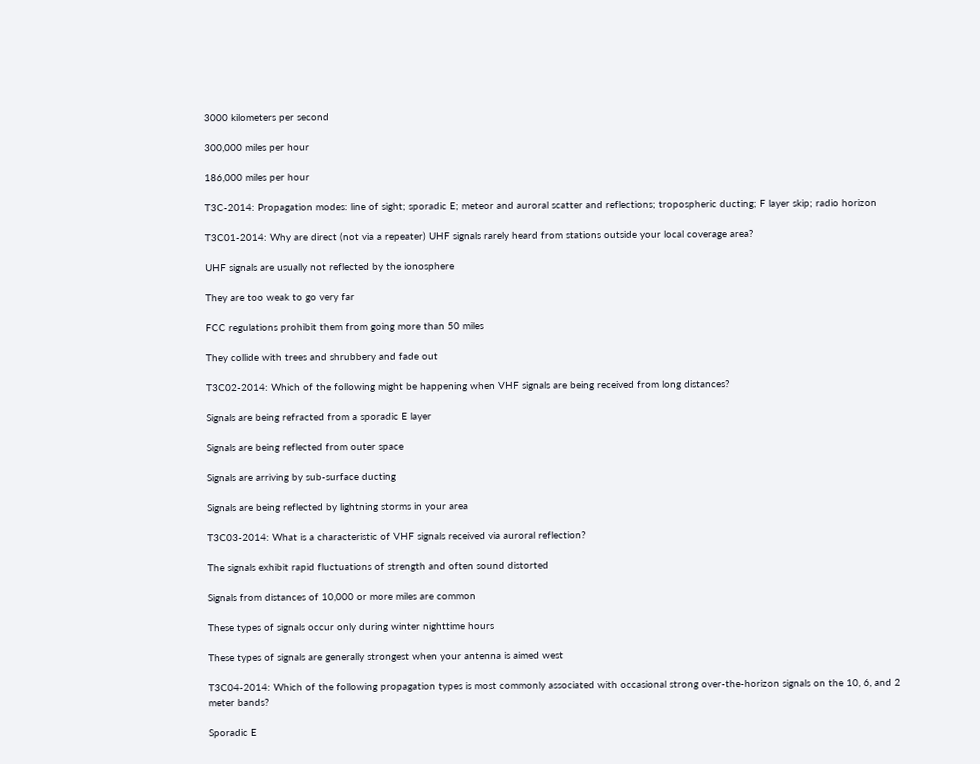3000 kilometers per second

300,000 miles per hour

186,000 miles per hour

T3C-2014: Propagation modes: line of sight; sporadic E; meteor and auroral scatter and reflections; tropospheric ducting; F layer skip; radio horizon

T3C01-2014: Why are direct (not via a repeater) UHF signals rarely heard from stations outside your local coverage area?

UHF signals are usually not reflected by the ionosphere

They are too weak to go very far

FCC regulations prohibit them from going more than 50 miles

They collide with trees and shrubbery and fade out

T3C02-2014: Which of the following might be happening when VHF signals are being received from long distances?

Signals are being refracted from a sporadic E layer

Signals are being reflected from outer space

Signals are arriving by sub-surface ducting

Signals are being reflected by lightning storms in your area

T3C03-2014: What is a characteristic of VHF signals received via auroral reflection?

The signals exhibit rapid fluctuations of strength and often sound distorted

Signals from distances of 10,000 or more miles are common

These types of signals occur only during winter nighttime hours

These types of signals are generally strongest when your antenna is aimed west

T3C04-2014: Which of the following propagation types is most commonly associated with occasional strong over-the-horizon signals on the 10, 6, and 2 meter bands?

Sporadic E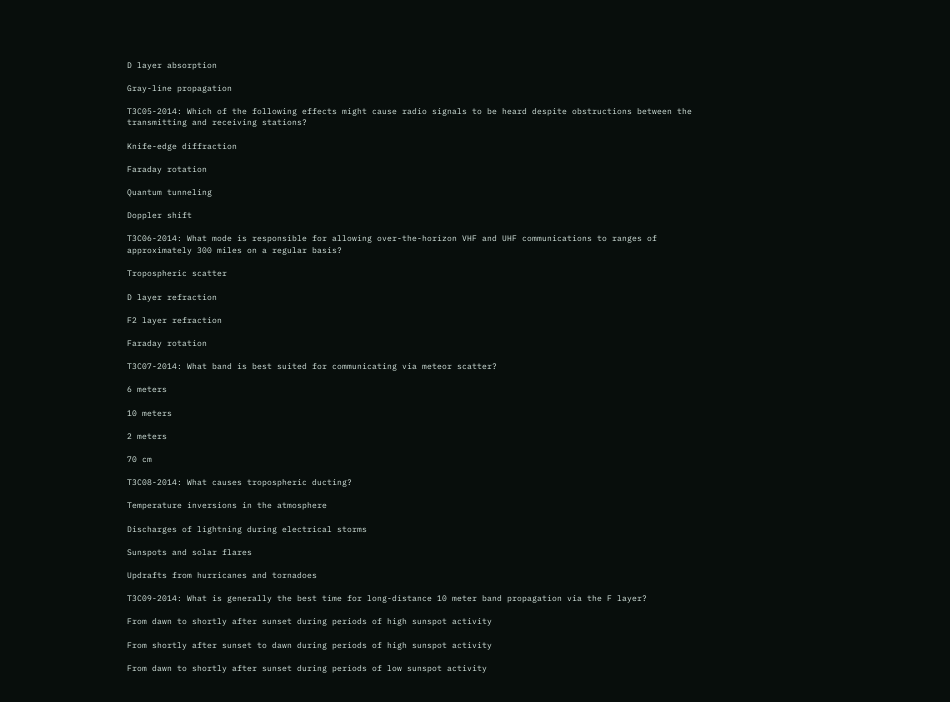D layer absorption

Gray-line propagation

T3C05-2014: Which of the following effects might cause radio signals to be heard despite obstructions between the transmitting and receiving stations?

Knife-edge diffraction

Faraday rotation

Quantum tunneling

Doppler shift

T3C06-2014: What mode is responsible for allowing over-the-horizon VHF and UHF communications to ranges of approximately 300 miles on a regular basis?

Tropospheric scatter

D layer refraction

F2 layer refraction

Faraday rotation

T3C07-2014: What band is best suited for communicating via meteor scatter?

6 meters

10 meters

2 meters

70 cm

T3C08-2014: What causes tropospheric ducting?

Temperature inversions in the atmosphere

Discharges of lightning during electrical storms

Sunspots and solar flares

Updrafts from hurricanes and tornadoes

T3C09-2014: What is generally the best time for long-distance 10 meter band propagation via the F layer?

From dawn to shortly after sunset during periods of high sunspot activity

From shortly after sunset to dawn during periods of high sunspot activity

From dawn to shortly after sunset during periods of low sunspot activity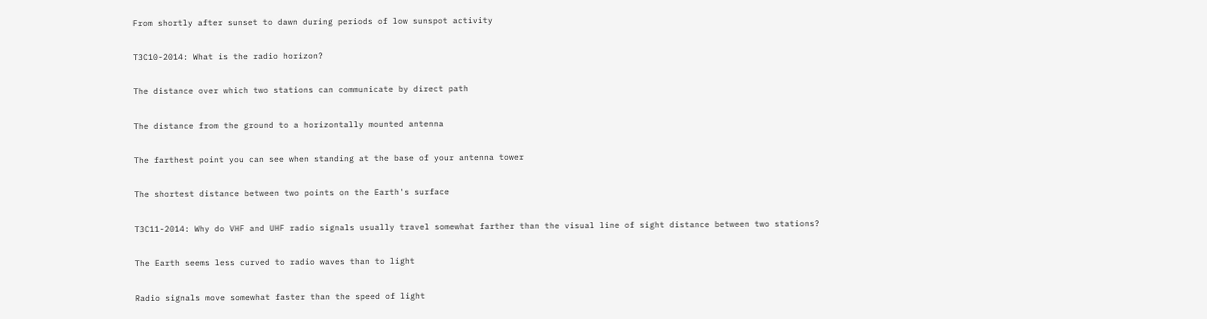From shortly after sunset to dawn during periods of low sunspot activity

T3C10-2014: What is the radio horizon?

The distance over which two stations can communicate by direct path

The distance from the ground to a horizontally mounted antenna

The farthest point you can see when standing at the base of your antenna tower

The shortest distance between two points on the Earth's surface

T3C11-2014: Why do VHF and UHF radio signals usually travel somewhat farther than the visual line of sight distance between two stations?

The Earth seems less curved to radio waves than to light

Radio signals move somewhat faster than the speed of light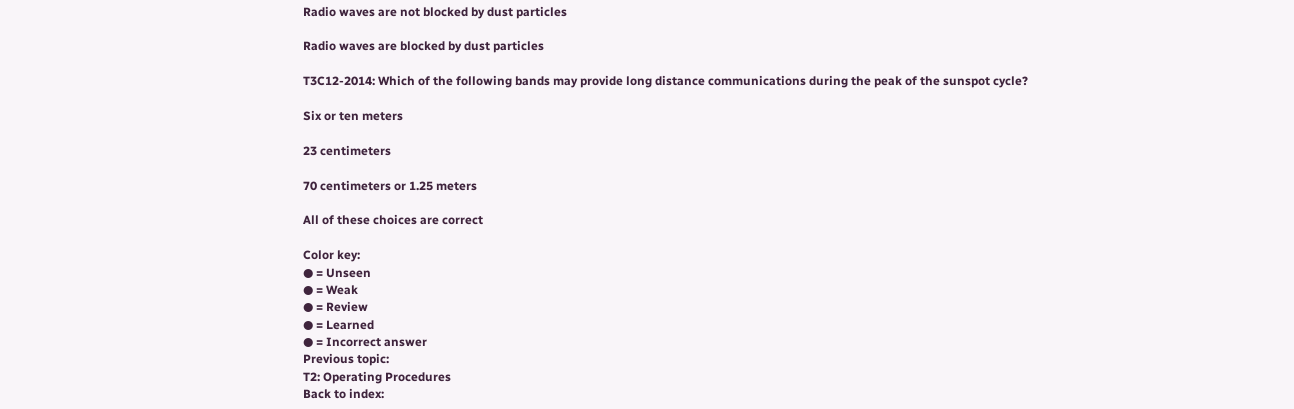Radio waves are not blocked by dust particles

Radio waves are blocked by dust particles

T3C12-2014: Which of the following bands may provide long distance communications during the peak of the sunspot cycle?

Six or ten meters

23 centimeters

70 centimeters or 1.25 meters

All of these choices are correct

Color key:
● = Unseen
● = Weak
● = Review
● = Learned
● = Incorrect answer
Previous topic:
T2: Operating Procedures
Back to index: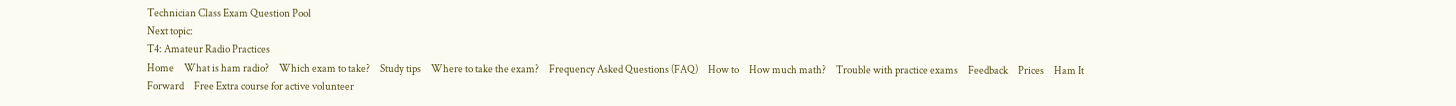Technician Class Exam Question Pool
Next topic:
T4: Amateur Radio Practices
Home     What is ham radio?     Which exam to take?     Study tips     Where to take the exam?     Frequency Asked Questions (FAQ)     How to     How much math?     Trouble with practice exams     Feedback     Prices     Ham It Forward     Free Extra course for active volunteer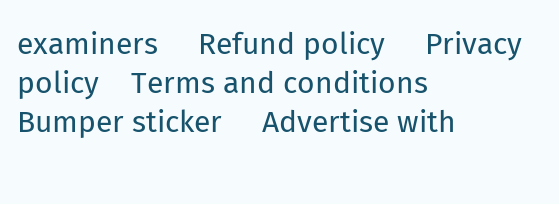examiners     Refund policy     Privacy policy    Terms and conditions     Bumper sticker     Advertise with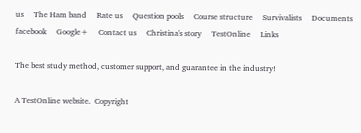us     The Ham band     Rate us     Question pools     Course structure     Survivalists     Documents     facebook     Google+     Contact us     Christina's story     TestOnline     Links

The best study method, customer support, and guarantee in the industry!

A TestOnline website.  Copyright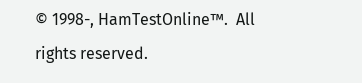© 1998-, HamTestOnline™.  All rights reserved.